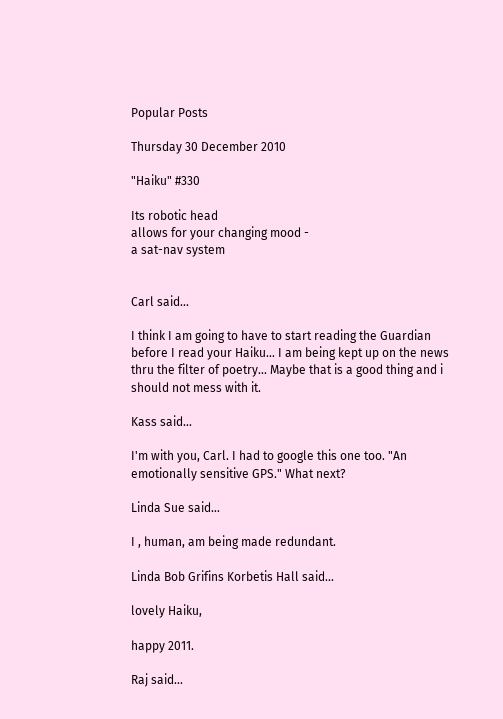Popular Posts

Thursday 30 December 2010

"Haiku" #330

Its robotic head
allows for your changing mood -
a sat-nav system


Carl said...

I think I am going to have to start reading the Guardian before I read your Haiku... I am being kept up on the news thru the filter of poetry... Maybe that is a good thing and i should not mess with it.

Kass said...

I'm with you, Carl. I had to google this one too. "An emotionally sensitive GPS." What next?

Linda Sue said...

I , human, am being made redundant.

Linda Bob Grifins Korbetis Hall said...

lovely Haiku,

happy 2011.

Raj said...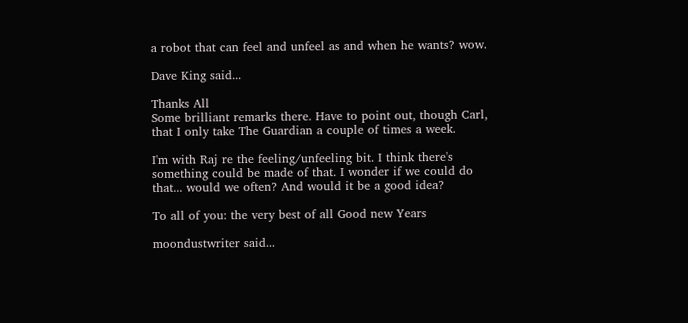a robot that can feel and unfeel as and when he wants? wow.

Dave King said...

Thanks All
Some brilliant remarks there. Have to point out, though Carl, that I only take The Guardian a couple of times a week.

I'm with Raj re the feeling/unfeeling bit. I think there's something could be made of that. I wonder if we could do that... would we often? And would it be a good idea?

To all of you: the very best of all Good new Years

moondustwriter said...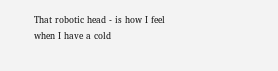That robotic head - is how I feel when I have a cold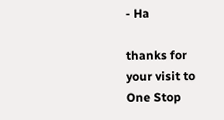- Ha

thanks for your visit to One Stop